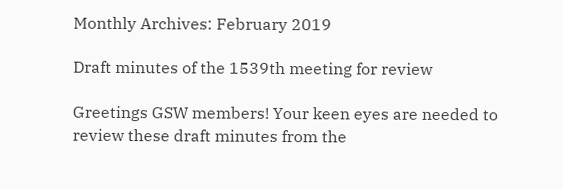Monthly Archives: February 2019

Draft minutes of the 1539th meeting for review

Greetings GSW members! Your keen eyes are needed to review these draft minutes from the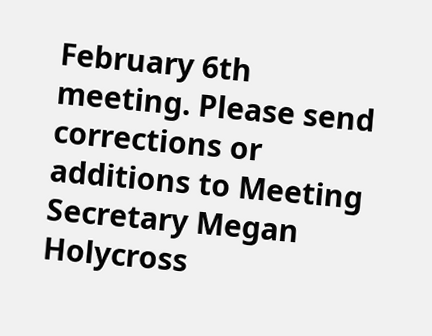February 6th meeting. Please send corrections or additions to Meeting Secretary Megan Holycross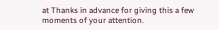at Thanks in advance for giving this a few moments of your attention.